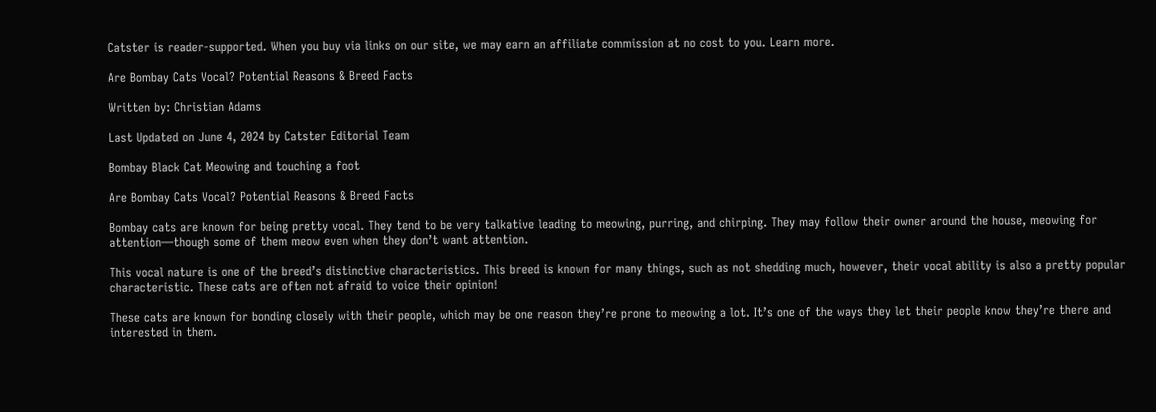Catster is reader-supported. When you buy via links on our site, we may earn an affiliate commission at no cost to you. Learn more.

Are Bombay Cats Vocal? Potential Reasons & Breed Facts

Written by: Christian Adams

Last Updated on June 4, 2024 by Catster Editorial Team

Bombay Black Cat Meowing and touching a foot

Are Bombay Cats Vocal? Potential Reasons & Breed Facts

Bombay cats are known for being pretty vocal. They tend to be very talkative leading to meowing, purring, and chirping. They may follow their owner around the house, meowing for attention—though some of them meow even when they don’t want attention.

This vocal nature is one of the breed’s distinctive characteristics. This breed is known for many things, such as not shedding much, however, their vocal ability is also a pretty popular characteristic. These cats are often not afraid to voice their opinion!

These cats are known for bonding closely with their people, which may be one reason they’re prone to meowing a lot. It’s one of the ways they let their people know they’re there and interested in them.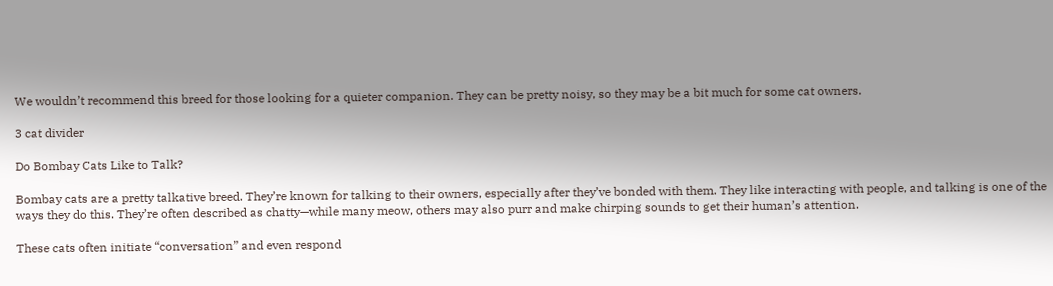We wouldn’t recommend this breed for those looking for a quieter companion. They can be pretty noisy, so they may be a bit much for some cat owners.

3 cat divider

Do Bombay Cats Like to Talk?

Bombay cats are a pretty talkative breed. They’re known for talking to their owners, especially after they’ve bonded with them. They like interacting with people, and talking is one of the ways they do this. They’re often described as chatty—while many meow, others may also purr and make chirping sounds to get their human’s attention.

These cats often initiate “conversation” and even respond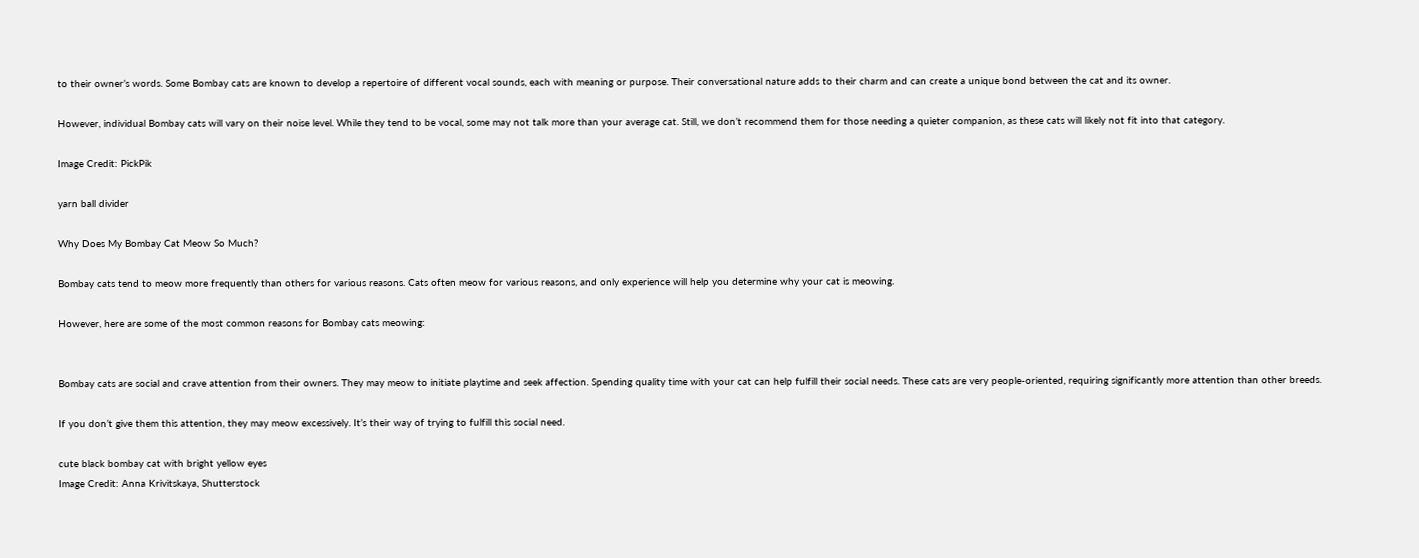to their owner’s words. Some Bombay cats are known to develop a repertoire of different vocal sounds, each with meaning or purpose. Their conversational nature adds to their charm and can create a unique bond between the cat and its owner.

However, individual Bombay cats will vary on their noise level. While they tend to be vocal, some may not talk more than your average cat. Still, we don’t recommend them for those needing a quieter companion, as these cats will likely not fit into that category.

Image Credit: PickPik

yarn ball divider

Why Does My Bombay Cat Meow So Much?

Bombay cats tend to meow more frequently than others for various reasons. Cats often meow for various reasons, and only experience will help you determine why your cat is meowing.

However, here are some of the most common reasons for Bombay cats meowing:


Bombay cats are social and crave attention from their owners. They may meow to initiate playtime and seek affection. Spending quality time with your cat can help fulfill their social needs. These cats are very people-oriented, requiring significantly more attention than other breeds.

If you don’t give them this attention, they may meow excessively. It’s their way of trying to fulfill this social need.

cute black bombay cat with bright yellow eyes
Image Credit: Anna Krivitskaya, Shutterstock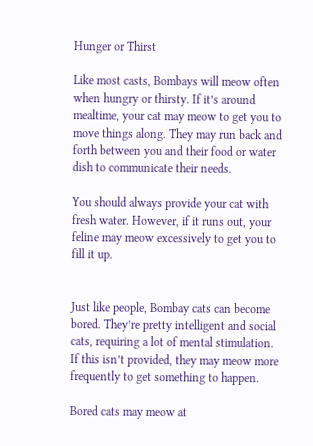Hunger or Thirst

Like most casts, Bombays will meow often when hungry or thirsty. If it’s around mealtime, your cat may meow to get you to move things along. They may run back and forth between you and their food or water dish to communicate their needs.

You should always provide your cat with fresh water. However, if it runs out, your feline may meow excessively to get you to fill it up.


Just like people, Bombay cats can become bored. They’re pretty intelligent and social cats, requiring a lot of mental stimulation. If this isn’t provided, they may meow more frequently to get something to happen.

Bored cats may meow at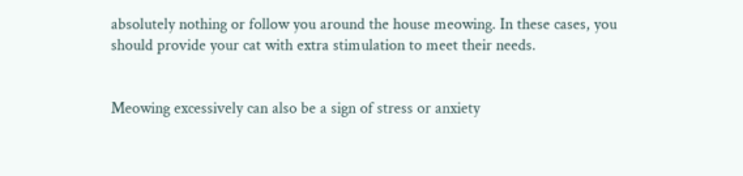absolutely nothing or follow you around the house meowing. In these cases, you should provide your cat with extra stimulation to meet their needs.


Meowing excessively can also be a sign of stress or anxiety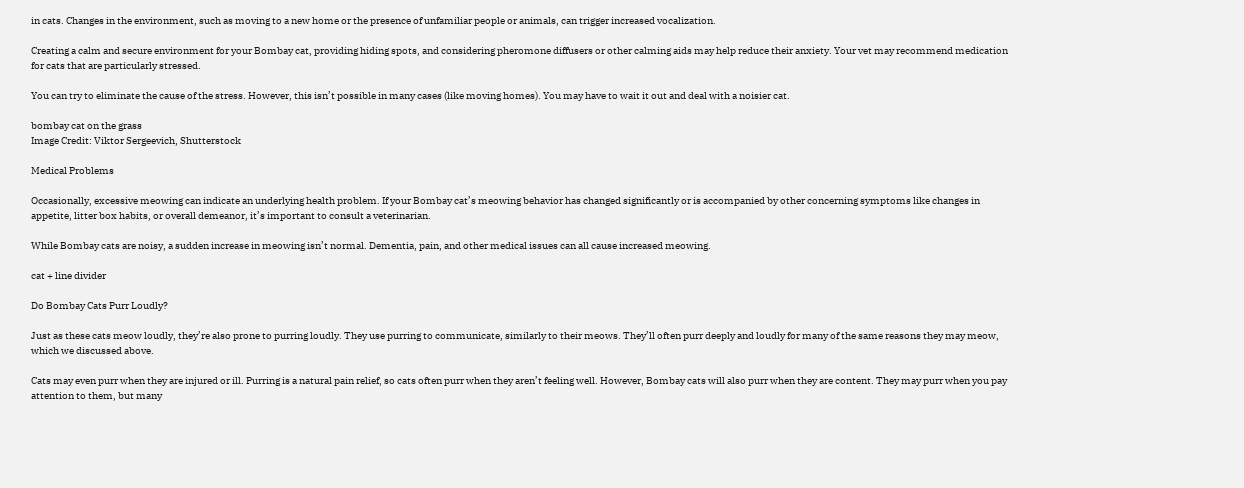in cats. Changes in the environment, such as moving to a new home or the presence of unfamiliar people or animals, can trigger increased vocalization.

Creating a calm and secure environment for your Bombay cat, providing hiding spots, and considering pheromone diffusers or other calming aids may help reduce their anxiety. Your vet may recommend medication for cats that are particularly stressed.

You can try to eliminate the cause of the stress. However, this isn’t possible in many cases (like moving homes). You may have to wait it out and deal with a noisier cat.

bombay cat on the grass
Image Credit: Viktor Sergeevich, Shutterstock

Medical Problems

Occasionally, excessive meowing can indicate an underlying health problem. If your Bombay cat’s meowing behavior has changed significantly or is accompanied by other concerning symptoms like changes in appetite, litter box habits, or overall demeanor, it’s important to consult a veterinarian.

While Bombay cats are noisy, a sudden increase in meowing isn’t normal. Dementia, pain, and other medical issues can all cause increased meowing.

cat + line divider

Do Bombay Cats Purr Loudly?

Just as these cats meow loudly, they’re also prone to purring loudly. They use purring to communicate, similarly to their meows. They’ll often purr deeply and loudly for many of the same reasons they may meow, which we discussed above.

Cats may even purr when they are injured or ill. Purring is a natural pain relief, so cats often purr when they aren’t feeling well. However, Bombay cats will also purr when they are content. They may purr when you pay attention to them, but many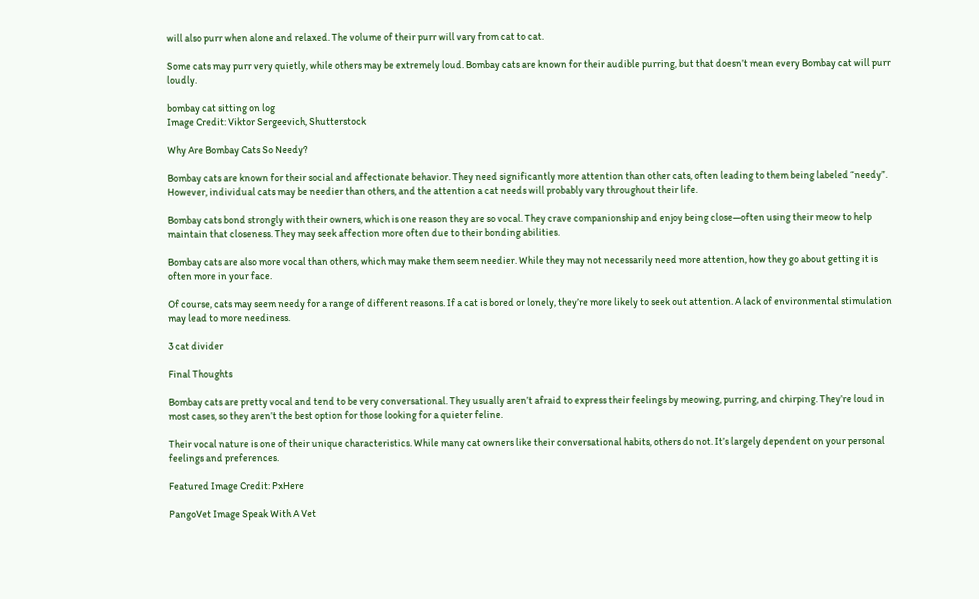will also purr when alone and relaxed. The volume of their purr will vary from cat to cat.

Some cats may purr very quietly, while others may be extremely loud. Bombay cats are known for their audible purring, but that doesn’t mean every Bombay cat will purr loudly.

bombay cat sitting on log
Image Credit: Viktor Sergeevich, Shutterstock

Why Are Bombay Cats So Needy?

Bombay cats are known for their social and affectionate behavior. They need significantly more attention than other cats, often leading to them being labeled “needy”. However, individual cats may be needier than others, and the attention a cat needs will probably vary throughout their life.

Bombay cats bond strongly with their owners, which is one reason they are so vocal. They crave companionship and enjoy being close—often using their meow to help maintain that closeness. They may seek affection more often due to their bonding abilities.

Bombay cats are also more vocal than others, which may make them seem needier. While they may not necessarily need more attention, how they go about getting it is often more in your face.

Of course, cats may seem needy for a range of different reasons. If a cat is bored or lonely, they’re more likely to seek out attention. A lack of environmental stimulation may lead to more neediness.

3 cat divider

Final Thoughts

Bombay cats are pretty vocal and tend to be very conversational. They usually aren’t afraid to express their feelings by meowing, purring, and chirping. They’re loud in most cases, so they aren’t the best option for those looking for a quieter feline.

Their vocal nature is one of their unique characteristics. While many cat owners like their conversational habits, others do not. It’s largely dependent on your personal feelings and preferences.

Featured Image Credit: PxHere

PangoVet Image Speak With A Vet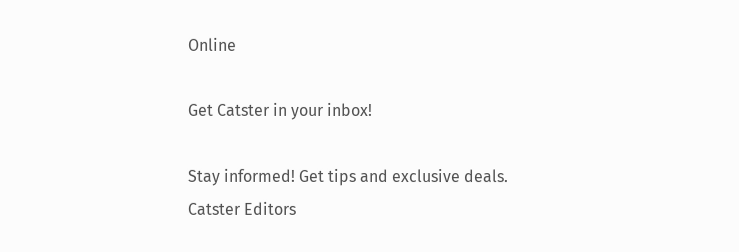Online

Get Catster in your inbox!

Stay informed! Get tips and exclusive deals.
Catster Editors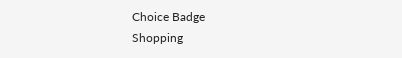Choice Badge
Shopping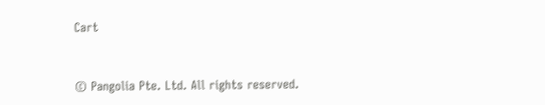Cart


© Pangolia Pte. Ltd. All rights reserved.